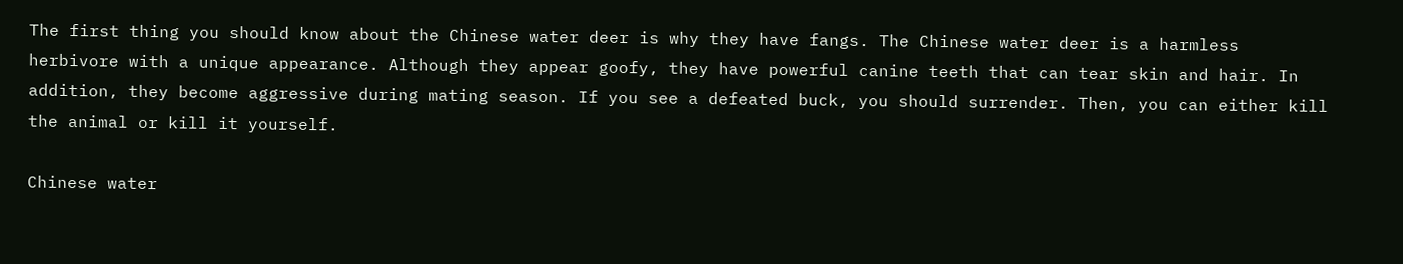The first thing you should know about the Chinese water deer is why they have fangs. The Chinese water deer is a harmless herbivore with a unique appearance. Although they appear goofy, they have powerful canine teeth that can tear skin and hair. In addition, they become aggressive during mating season. If you see a defeated buck, you should surrender. Then, you can either kill the animal or kill it yourself.

Chinese water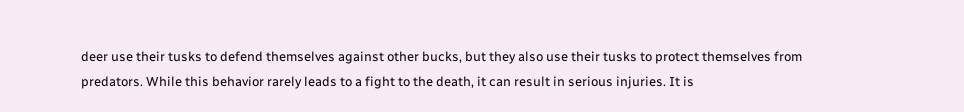deer use their tusks to defend themselves against other bucks, but they also use their tusks to protect themselves from predators. While this behavior rarely leads to a fight to the death, it can result in serious injuries. It is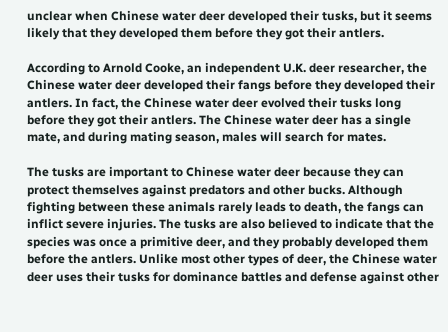unclear when Chinese water deer developed their tusks, but it seems likely that they developed them before they got their antlers.

According to Arnold Cooke, an independent U.K. deer researcher, the Chinese water deer developed their fangs before they developed their antlers. In fact, the Chinese water deer evolved their tusks long before they got their antlers. The Chinese water deer has a single mate, and during mating season, males will search for mates.

The tusks are important to Chinese water deer because they can protect themselves against predators and other bucks. Although fighting between these animals rarely leads to death, the fangs can inflict severe injuries. The tusks are also believed to indicate that the species was once a primitive deer, and they probably developed them before the antlers. Unlike most other types of deer, the Chinese water deer uses their tusks for dominance battles and defense against other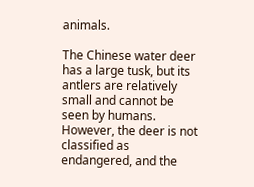animals.

The Chinese water deer has a large tusk, but its antlers are relatively small and cannot be seen by humans. However, the deer is not classified as endangered, and the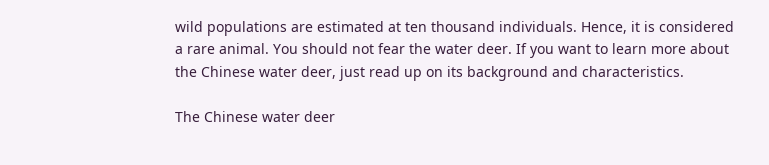wild populations are estimated at ten thousand individuals. Hence, it is considered a rare animal. You should not fear the water deer. If you want to learn more about the Chinese water deer, just read up on its background and characteristics.

The Chinese water deer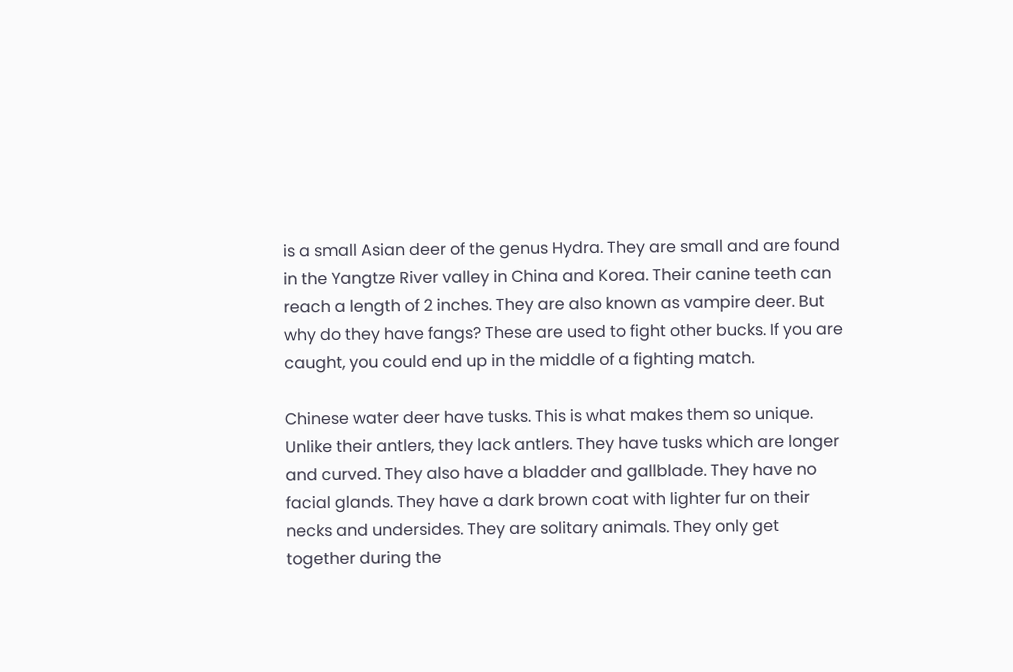is a small Asian deer of the genus Hydra. They are small and are found in the Yangtze River valley in China and Korea. Their canine teeth can reach a length of 2 inches. They are also known as vampire deer. But why do they have fangs? These are used to fight other bucks. If you are caught, you could end up in the middle of a fighting match.

Chinese water deer have tusks. This is what makes them so unique. Unlike their antlers, they lack antlers. They have tusks which are longer and curved. They also have a bladder and gallblade. They have no facial glands. They have a dark brown coat with lighter fur on their necks and undersides. They are solitary animals. They only get together during the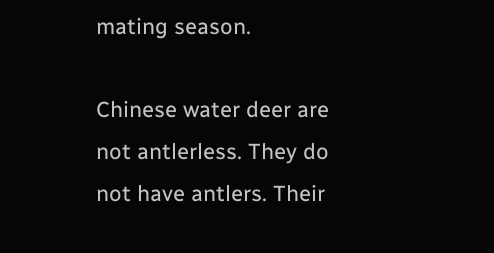mating season.

Chinese water deer are not antlerless. They do not have antlers. Their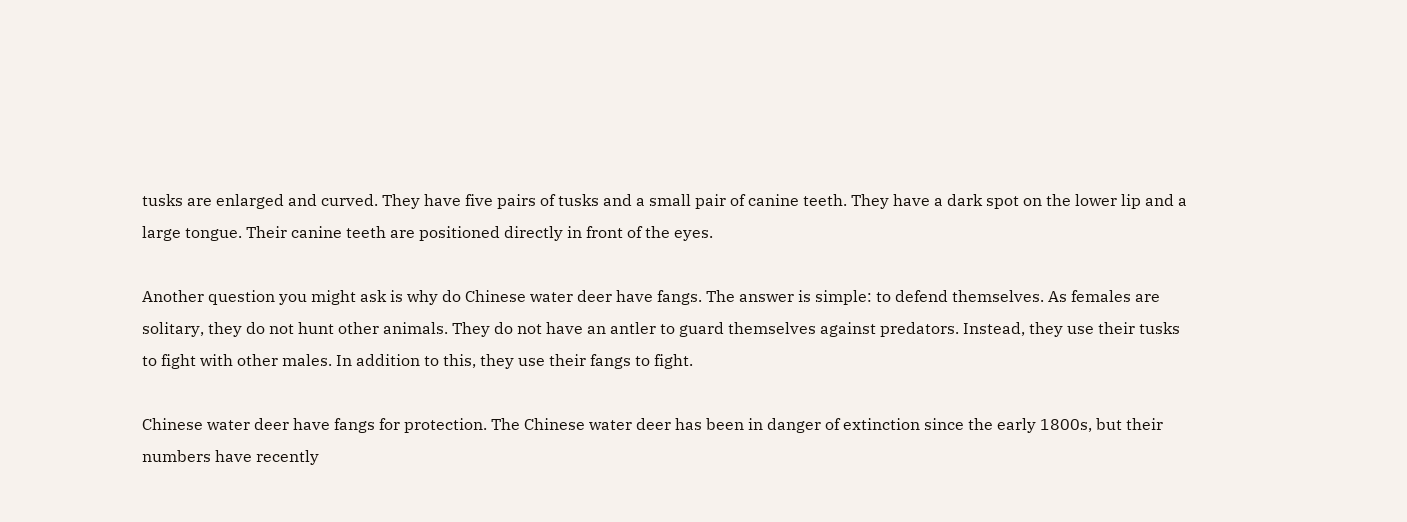tusks are enlarged and curved. They have five pairs of tusks and a small pair of canine teeth. They have a dark spot on the lower lip and a large tongue. Their canine teeth are positioned directly in front of the eyes.

Another question you might ask is why do Chinese water deer have fangs. The answer is simple: to defend themselves. As females are solitary, they do not hunt other animals. They do not have an antler to guard themselves against predators. Instead, they use their tusks to fight with other males. In addition to this, they use their fangs to fight.

Chinese water deer have fangs for protection. The Chinese water deer has been in danger of extinction since the early 1800s, but their numbers have recently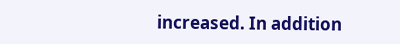increased. In addition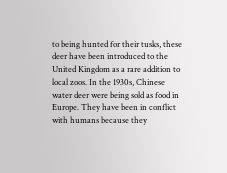to being hunted for their tusks, these deer have been introduced to the United Kingdom as a rare addition to local zoos. In the 1930s, Chinese water deer were being sold as food in Europe. They have been in conflict with humans because they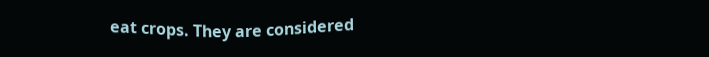eat crops. They are considered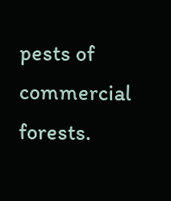pests of commercial forests.